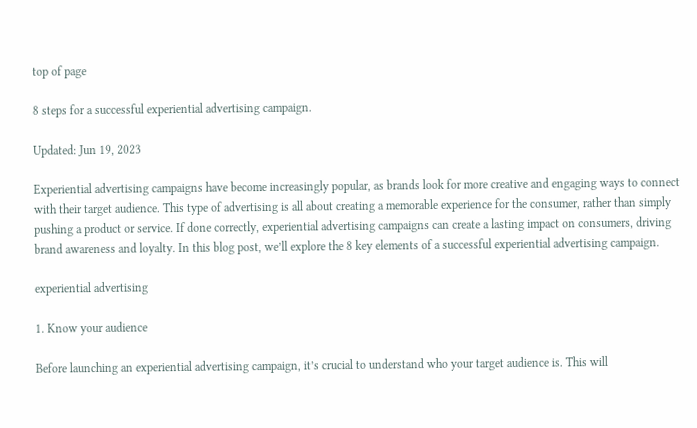top of page

8 steps for a successful experiential advertising campaign.

Updated: Jun 19, 2023

Experiential advertising campaigns have become increasingly popular, as brands look for more creative and engaging ways to connect with their target audience. This type of advertising is all about creating a memorable experience for the consumer, rather than simply pushing a product or service. If done correctly, experiential advertising campaigns can create a lasting impact on consumers, driving brand awareness and loyalty. In this blog post, we’ll explore the 8 key elements of a successful experiential advertising campaign.

experiential advertising

1. Know your audience

Before launching an experiential advertising campaign, it’s crucial to understand who your target audience is. This will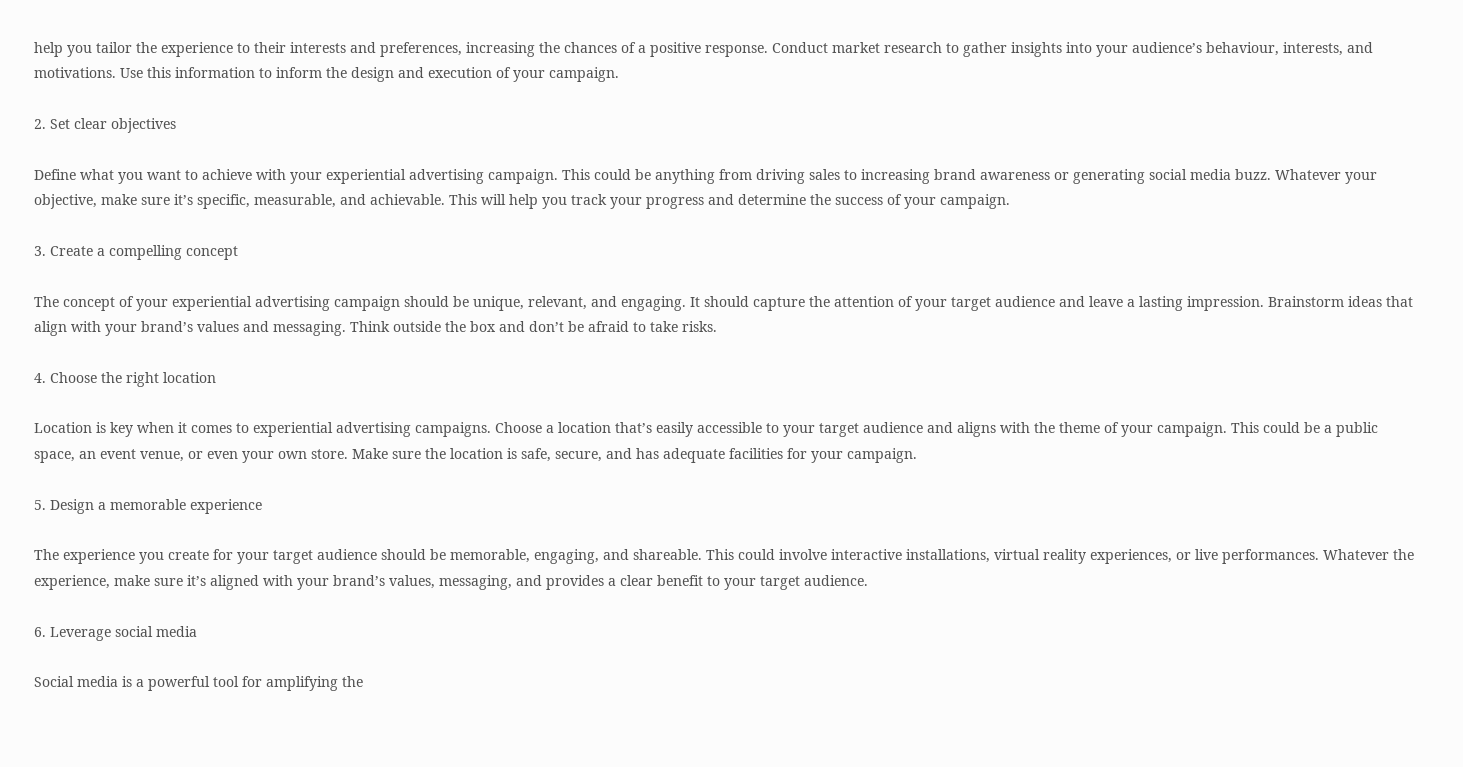help you tailor the experience to their interests and preferences, increasing the chances of a positive response. Conduct market research to gather insights into your audience’s behaviour, interests, and motivations. Use this information to inform the design and execution of your campaign.

2. Set clear objectives

Define what you want to achieve with your experiential advertising campaign. This could be anything from driving sales to increasing brand awareness or generating social media buzz. Whatever your objective, make sure it’s specific, measurable, and achievable. This will help you track your progress and determine the success of your campaign.

3. Create a compelling concept

The concept of your experiential advertising campaign should be unique, relevant, and engaging. It should capture the attention of your target audience and leave a lasting impression. Brainstorm ideas that align with your brand’s values and messaging. Think outside the box and don’t be afraid to take risks.

4. Choose the right location

Location is key when it comes to experiential advertising campaigns. Choose a location that’s easily accessible to your target audience and aligns with the theme of your campaign. This could be a public space, an event venue, or even your own store. Make sure the location is safe, secure, and has adequate facilities for your campaign.

5. Design a memorable experience

The experience you create for your target audience should be memorable, engaging, and shareable. This could involve interactive installations, virtual reality experiences, or live performances. Whatever the experience, make sure it’s aligned with your brand’s values, messaging, and provides a clear benefit to your target audience.

6. Leverage social media

Social media is a powerful tool for amplifying the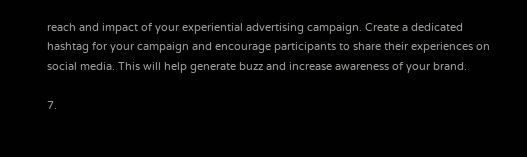reach and impact of your experiential advertising campaign. Create a dedicated hashtag for your campaign and encourage participants to share their experiences on social media. This will help generate buzz and increase awareness of your brand.

7.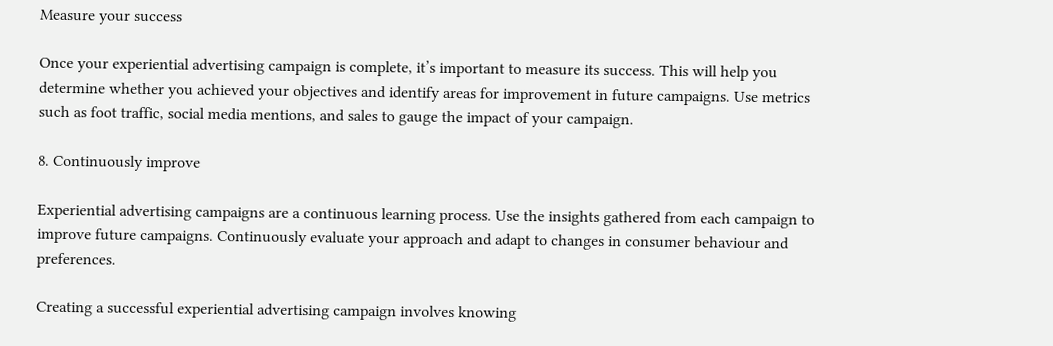Measure your success

Once your experiential advertising campaign is complete, it’s important to measure its success. This will help you determine whether you achieved your objectives and identify areas for improvement in future campaigns. Use metrics such as foot traffic, social media mentions, and sales to gauge the impact of your campaign.

8. Continuously improve

Experiential advertising campaigns are a continuous learning process. Use the insights gathered from each campaign to improve future campaigns. Continuously evaluate your approach and adapt to changes in consumer behaviour and preferences.

Creating a successful experiential advertising campaign involves knowing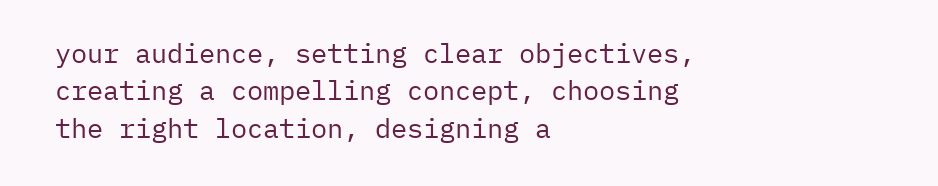your audience, setting clear objectives, creating a compelling concept, choosing the right location, designing a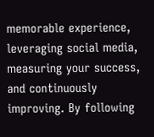memorable experience, leveraging social media, measuring your success, and continuously improving. By following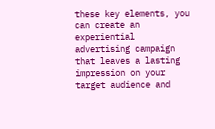these key elements, you can create an experiential advertising campaign that leaves a lasting impression on your target audience and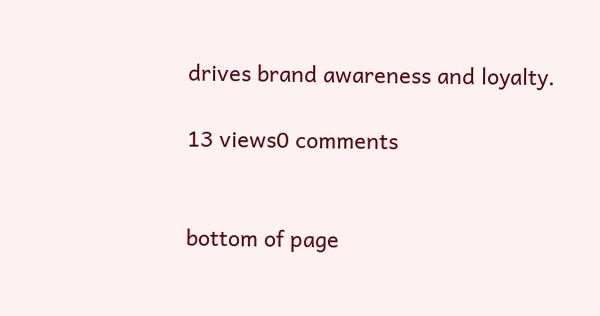drives brand awareness and loyalty.

13 views0 comments


bottom of page